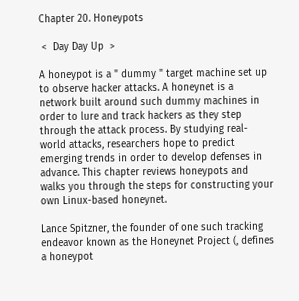Chapter 20. Honeypots

 <  Day Day Up  >

A honeypot is a " dummy " target machine set up to observe hacker attacks. A honeynet is a network built around such dummy machines in order to lure and track hackers as they step through the attack process. By studying real-world attacks, researchers hope to predict emerging trends in order to develop defenses in advance. This chapter reviews honeypots and walks you through the steps for constructing your own Linux-based honeynet.

Lance Spitzner, the founder of one such tracking endeavor known as the Honeynet Project (, defines a honeypot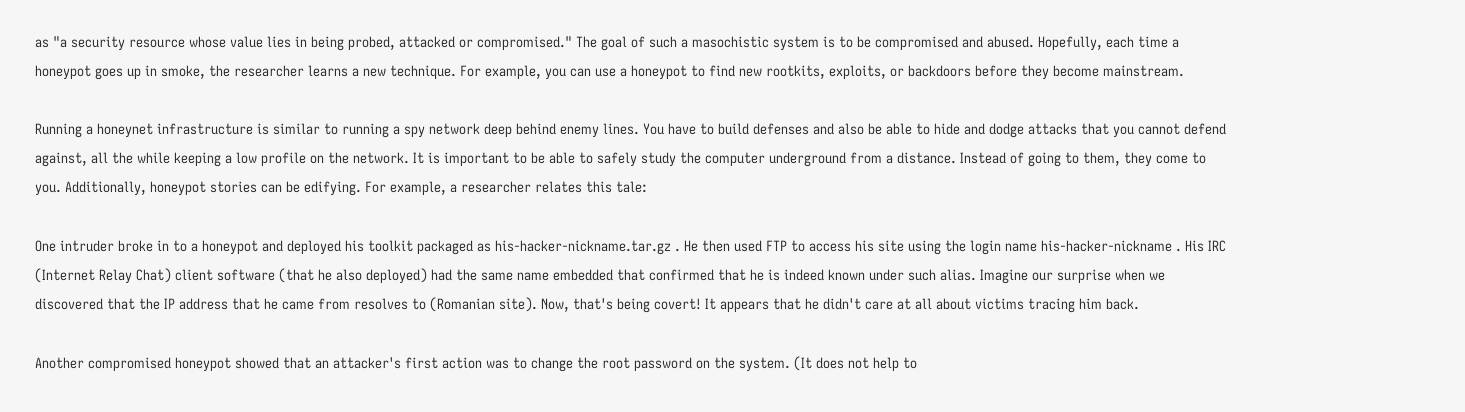as "a security resource whose value lies in being probed, attacked or compromised." The goal of such a masochistic system is to be compromised and abused. Hopefully, each time a honeypot goes up in smoke, the researcher learns a new technique. For example, you can use a honeypot to find new rootkits, exploits, or backdoors before they become mainstream.

Running a honeynet infrastructure is similar to running a spy network deep behind enemy lines. You have to build defenses and also be able to hide and dodge attacks that you cannot defend against, all the while keeping a low profile on the network. It is important to be able to safely study the computer underground from a distance. Instead of going to them, they come to you. Additionally, honeypot stories can be edifying. For example, a researcher relates this tale:

One intruder broke in to a honeypot and deployed his toolkit packaged as his-hacker-nickname.tar.gz . He then used FTP to access his site using the login name his-hacker-nickname . His IRC (Internet Relay Chat) client software (that he also deployed) had the same name embedded that confirmed that he is indeed known under such alias. Imagine our surprise when we discovered that the IP address that he came from resolves to (Romanian site). Now, that's being covert! It appears that he didn't care at all about victims tracing him back.

Another compromised honeypot showed that an attacker's first action was to change the root password on the system. (It does not help to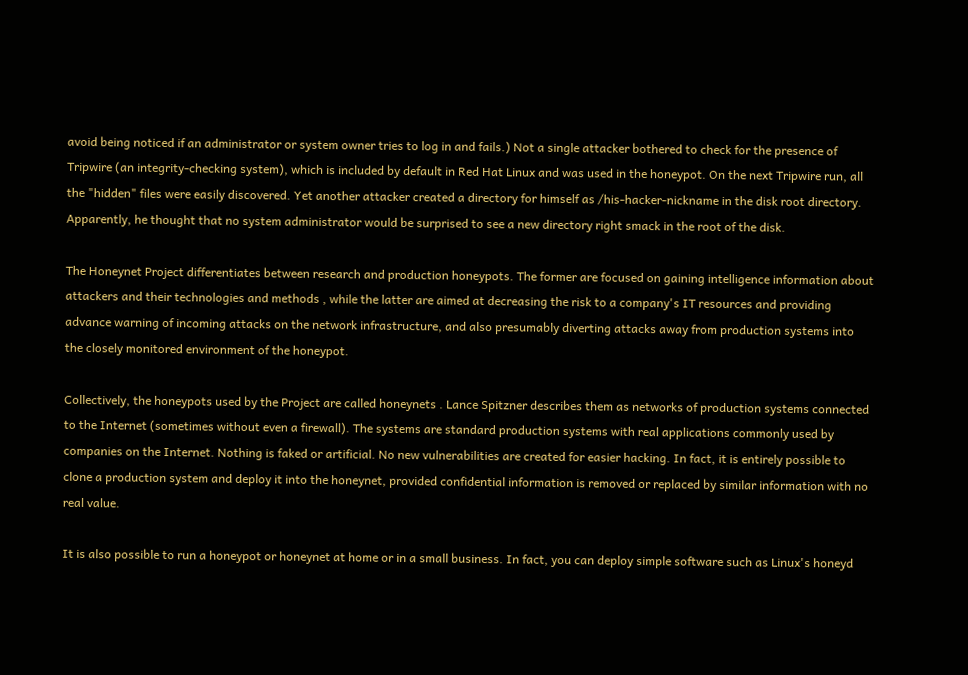avoid being noticed if an administrator or system owner tries to log in and fails.) Not a single attacker bothered to check for the presence of Tripwire (an integrity-checking system), which is included by default in Red Hat Linux and was used in the honeypot. On the next Tripwire run, all the "hidden" files were easily discovered. Yet another attacker created a directory for himself as /his-hacker-nickname in the disk root directory. Apparently, he thought that no system administrator would be surprised to see a new directory right smack in the root of the disk.

The Honeynet Project differentiates between research and production honeypots. The former are focused on gaining intelligence information about attackers and their technologies and methods , while the latter are aimed at decreasing the risk to a company's IT resources and providing advance warning of incoming attacks on the network infrastructure, and also presumably diverting attacks away from production systems into the closely monitored environment of the honeypot.

Collectively, the honeypots used by the Project are called honeynets . Lance Spitzner describes them as networks of production systems connected to the Internet (sometimes without even a firewall). The systems are standard production systems with real applications commonly used by companies on the Internet. Nothing is faked or artificial. No new vulnerabilities are created for easier hacking. In fact, it is entirely possible to clone a production system and deploy it into the honeynet, provided confidential information is removed or replaced by similar information with no real value.

It is also possible to run a honeypot or honeynet at home or in a small business. In fact, you can deploy simple software such as Linux's honeyd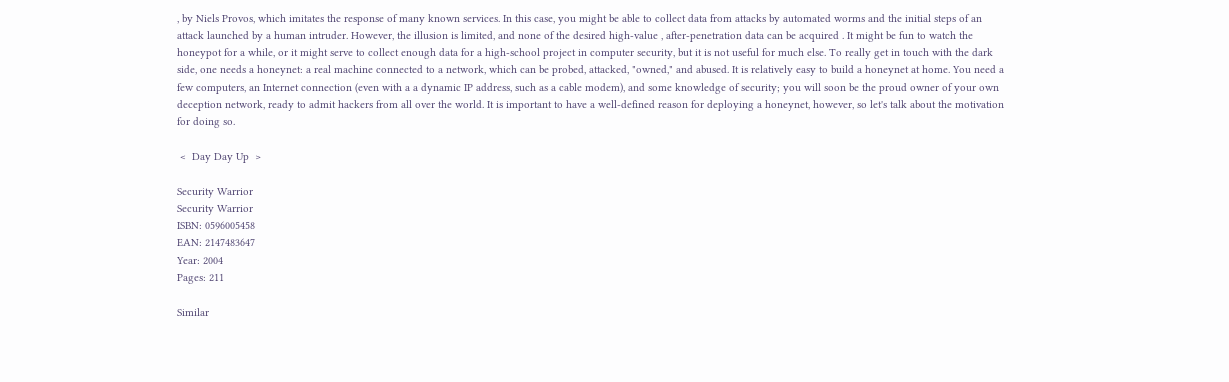, by Niels Provos, which imitates the response of many known services. In this case, you might be able to collect data from attacks by automated worms and the initial steps of an attack launched by a human intruder. However, the illusion is limited, and none of the desired high-value , after-penetration data can be acquired . It might be fun to watch the honeypot for a while, or it might serve to collect enough data for a high-school project in computer security, but it is not useful for much else. To really get in touch with the dark side, one needs a honeynet: a real machine connected to a network, which can be probed, attacked, "owned," and abused. It is relatively easy to build a honeynet at home. You need a few computers, an Internet connection (even with a a dynamic IP address, such as a cable modem), and some knowledge of security; you will soon be the proud owner of your own deception network, ready to admit hackers from all over the world. It is important to have a well-defined reason for deploying a honeynet, however, so let's talk about the motivation for doing so.

 <  Day Day Up  >

Security Warrior
Security Warrior
ISBN: 0596005458
EAN: 2147483647
Year: 2004
Pages: 211

Similar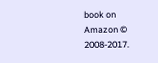book on Amazon © 2008-2017.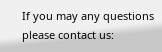If you may any questions please contact us: